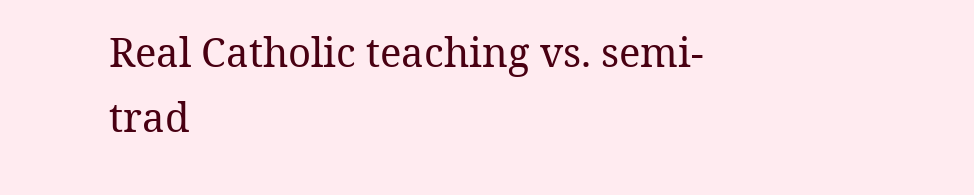Real Catholic teaching vs. semi-trad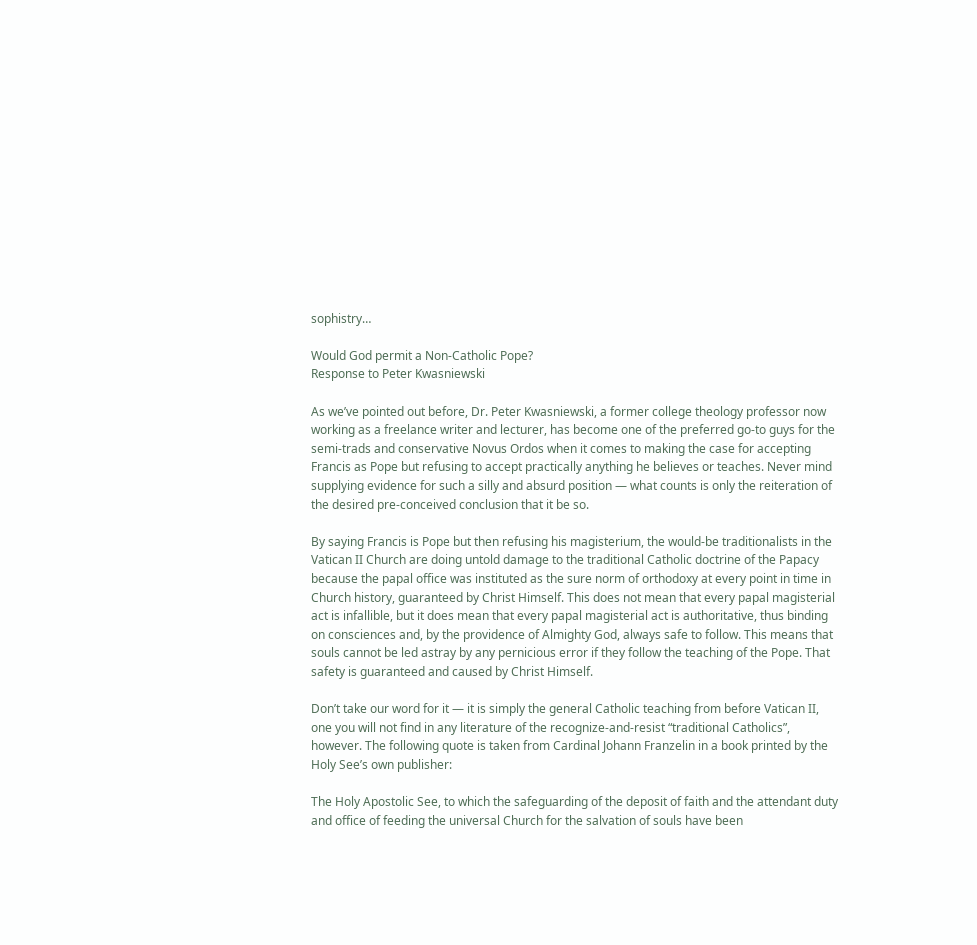sophistry…

Would God permit a Non-Catholic Pope?
Response to Peter Kwasniewski

As we’ve pointed out before, Dr. Peter Kwasniewski, a former college theology professor now working as a freelance writer and lecturer, has become one of the preferred go-to guys for the semi-trads and conservative Novus Ordos when it comes to making the case for accepting Francis as Pope but refusing to accept practically anything he believes or teaches. Never mind supplying evidence for such a silly and absurd position — what counts is only the reiteration of the desired pre-conceived conclusion that it be so.

By saying Francis is Pope but then refusing his magisterium, the would-be traditionalists in the Vatican II Church are doing untold damage to the traditional Catholic doctrine of the Papacy because the papal office was instituted as the sure norm of orthodoxy at every point in time in Church history, guaranteed by Christ Himself. This does not mean that every papal magisterial act is infallible, but it does mean that every papal magisterial act is authoritative, thus binding on consciences and, by the providence of Almighty God, always safe to follow. This means that souls cannot be led astray by any pernicious error if they follow the teaching of the Pope. That safety is guaranteed and caused by Christ Himself.

Don’t take our word for it — it is simply the general Catholic teaching from before Vatican II, one you will not find in any literature of the recognize-and-resist “traditional Catholics”, however. The following quote is taken from Cardinal Johann Franzelin in a book printed by the Holy See’s own publisher:

The Holy Apostolic See, to which the safeguarding of the deposit of faith and the attendant duty and office of feeding the universal Church for the salvation of souls have been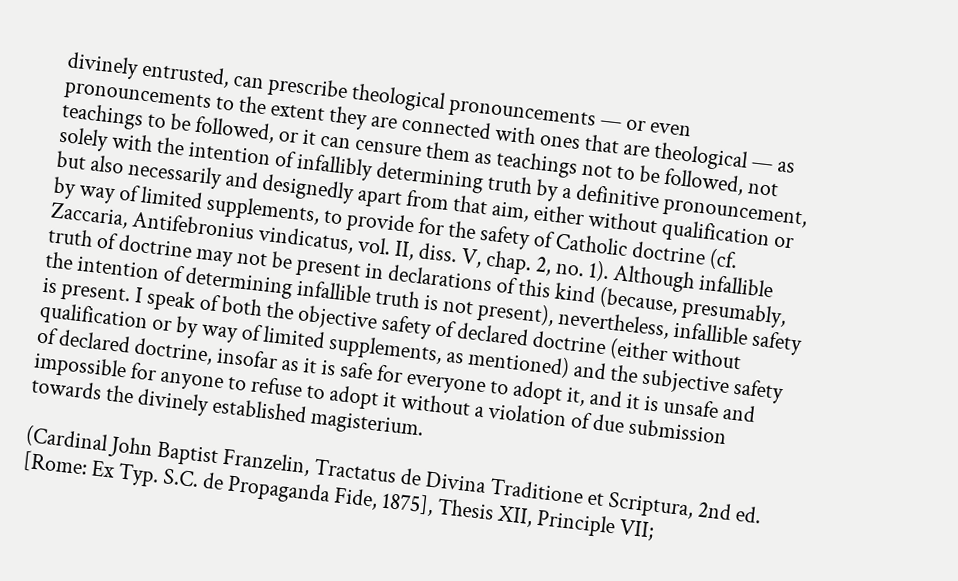divinely entrusted, can prescribe theological pronouncements — or even pronouncements to the extent they are connected with ones that are theological — as teachings to be followed, or it can censure them as teachings not to be followed, not solely with the intention of infallibly determining truth by a definitive pronouncement, but also necessarily and designedly apart from that aim, either without qualification or by way of limited supplements, to provide for the safety of Catholic doctrine (cf. Zaccaria, Antifebronius vindicatus, vol. II, diss. V, chap. 2, no. 1). Although infallible truth of doctrine may not be present in declarations of this kind (because, presumably, the intention of determining infallible truth is not present), nevertheless, infallible safety is present. I speak of both the objective safety of declared doctrine (either without qualification or by way of limited supplements, as mentioned) and the subjective safety of declared doctrine, insofar as it is safe for everyone to adopt it, and it is unsafe and impossible for anyone to refuse to adopt it without a violation of due submission towards the divinely established magisterium.

(Cardinal John Baptist Franzelin, Tractatus de Divina Traditione et Scriptura, 2nd ed. [Rome: Ex Typ. S.C. de Propaganda Fide, 1875], Thesis XII, Principle VII;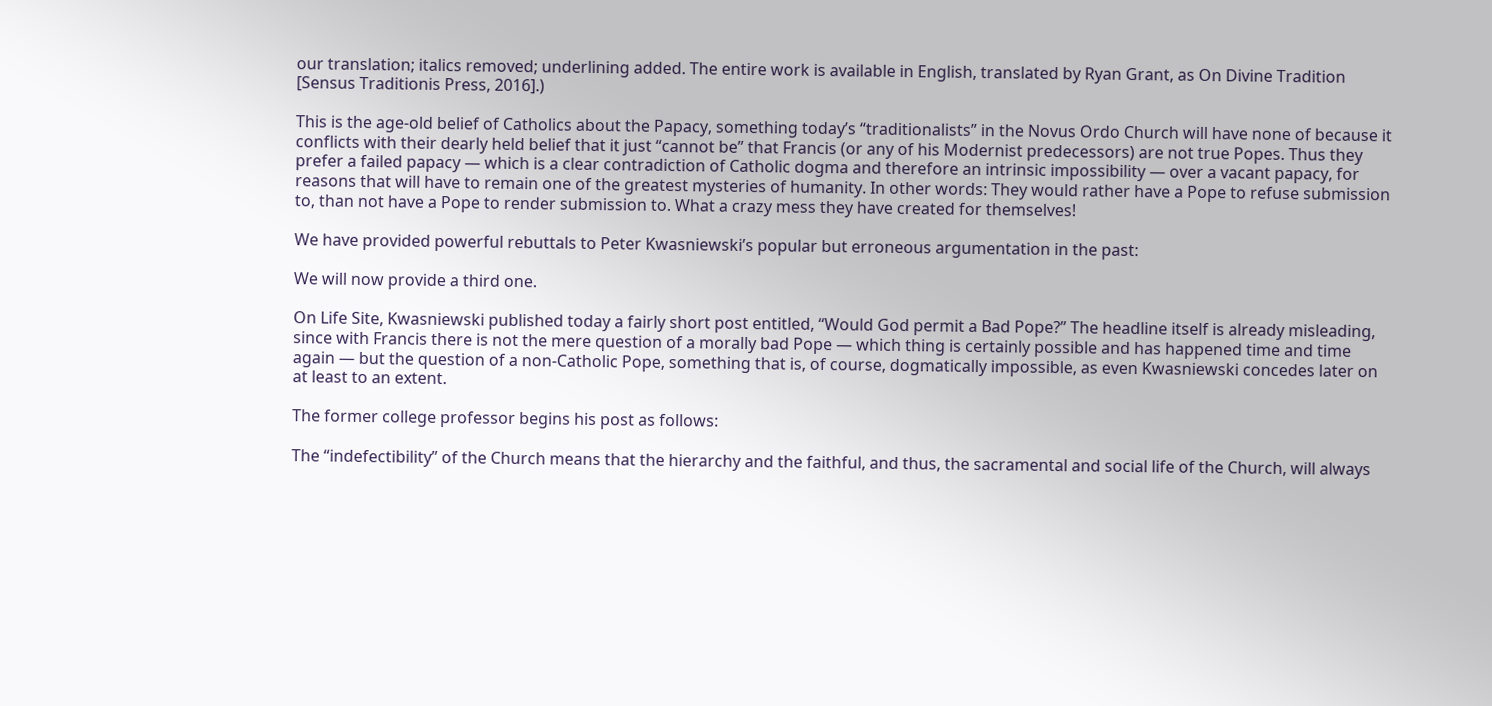our translation; italics removed; underlining added. The entire work is available in English, translated by Ryan Grant, as On Divine Tradition [Sensus Traditionis Press, 2016].)

This is the age-old belief of Catholics about the Papacy, something today’s “traditionalists” in the Novus Ordo Church will have none of because it conflicts with their dearly held belief that it just “cannot be” that Francis (or any of his Modernist predecessors) are not true Popes. Thus they prefer a failed papacy — which is a clear contradiction of Catholic dogma and therefore an intrinsic impossibility — over a vacant papacy, for reasons that will have to remain one of the greatest mysteries of humanity. In other words: They would rather have a Pope to refuse submission to, than not have a Pope to render submission to. What a crazy mess they have created for themselves!

We have provided powerful rebuttals to Peter Kwasniewski’s popular but erroneous argumentation in the past:

We will now provide a third one.

On Life Site, Kwasniewski published today a fairly short post entitled, “Would God permit a Bad Pope?” The headline itself is already misleading, since with Francis there is not the mere question of a morally bad Pope — which thing is certainly possible and has happened time and time again — but the question of a non-Catholic Pope, something that is, of course, dogmatically impossible, as even Kwasniewski concedes later on at least to an extent.

The former college professor begins his post as follows:

The “indefectibility” of the Church means that the hierarchy and the faithful, and thus, the sacramental and social life of the Church, will always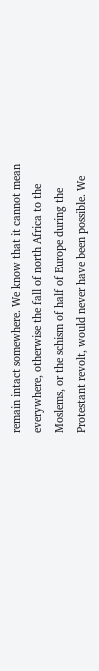remain intact somewhere. We know that it cannot mean everywhere, otherwise the fall of north Africa to the Moslems, or the schism of half of Europe during the Protestant revolt, would never have been possible. We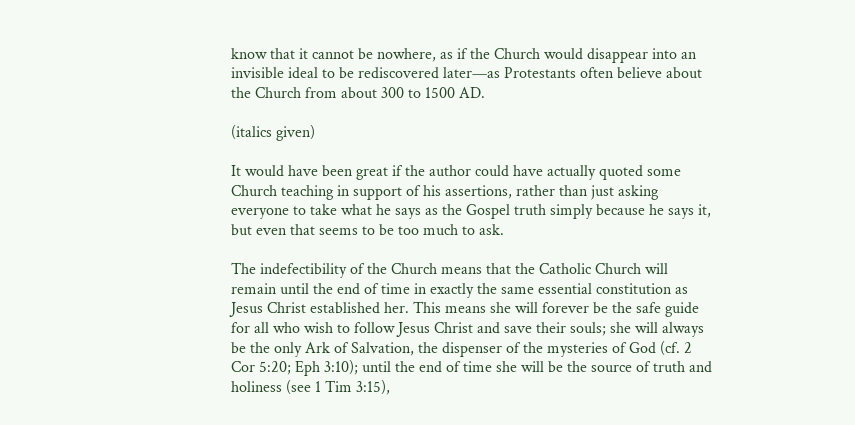know that it cannot be nowhere, as if the Church would disappear into an invisible ideal to be rediscovered later—as Protestants often believe about the Church from about 300 to 1500 AD.

(italics given)

It would have been great if the author could have actually quoted some Church teaching in support of his assertions, rather than just asking everyone to take what he says as the Gospel truth simply because he says it, but even that seems to be too much to ask.

The indefectibility of the Church means that the Catholic Church will remain until the end of time in exactly the same essential constitution as Jesus Christ established her. This means she will forever be the safe guide for all who wish to follow Jesus Christ and save their souls; she will always be the only Ark of Salvation, the dispenser of the mysteries of God (cf. 2 Cor 5:20; Eph 3:10); until the end of time she will be the source of truth and holiness (see 1 Tim 3:15),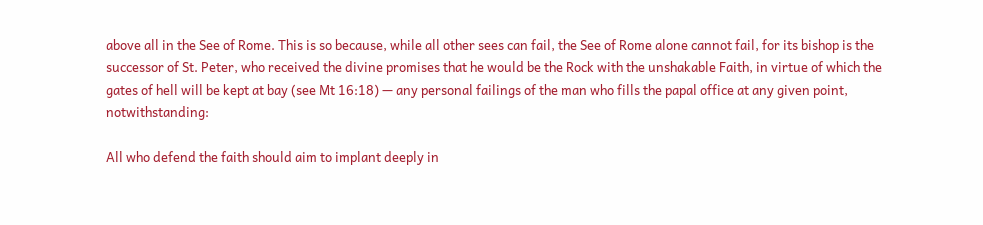above all in the See of Rome. This is so because, while all other sees can fail, the See of Rome alone cannot fail, for its bishop is the successor of St. Peter, who received the divine promises that he would be the Rock with the unshakable Faith, in virtue of which the gates of hell will be kept at bay (see Mt 16:18) — any personal failings of the man who fills the papal office at any given point, notwithstanding:

All who defend the faith should aim to implant deeply in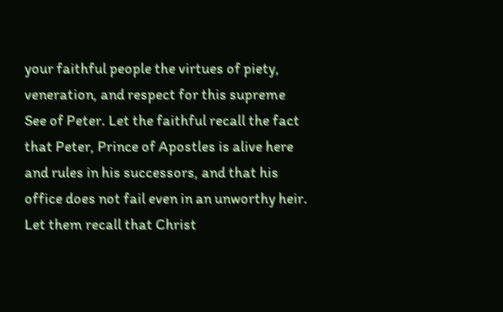your faithful people the virtues of piety, veneration, and respect for this supreme See of Peter. Let the faithful recall the fact that Peter, Prince of Apostles is alive here and rules in his successors, and that his office does not fail even in an unworthy heir. Let them recall that Christ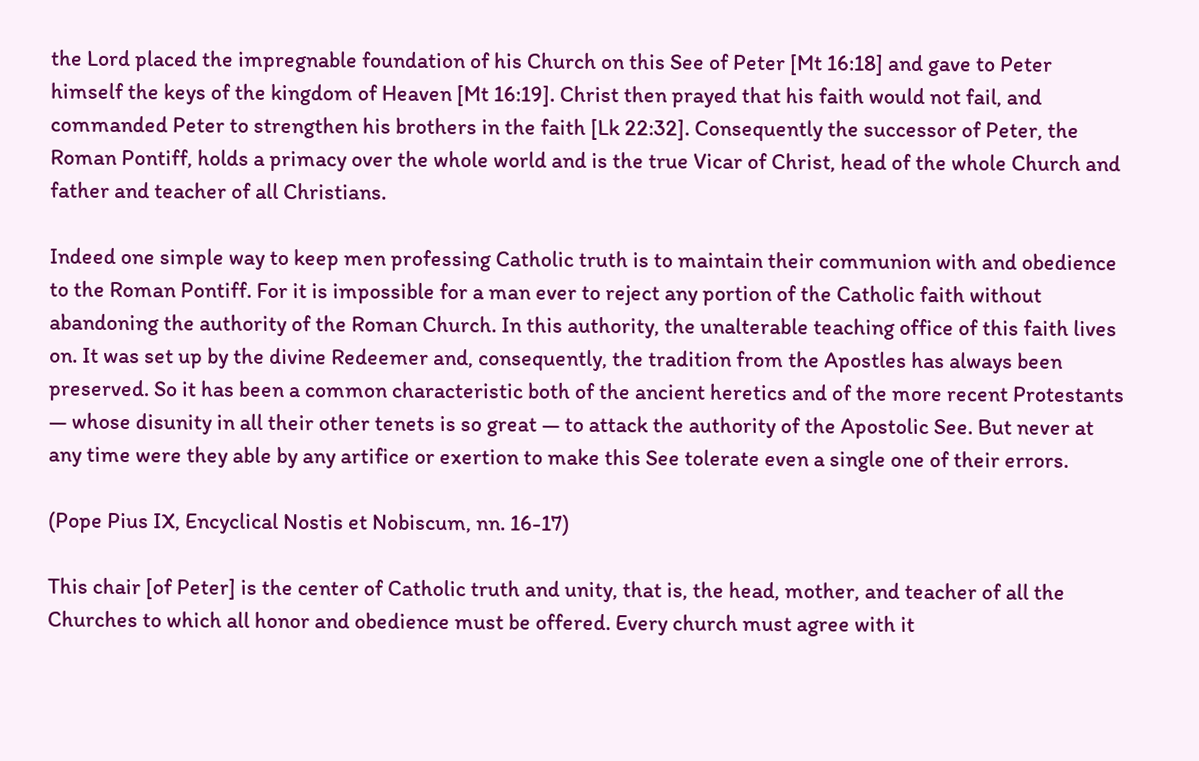the Lord placed the impregnable foundation of his Church on this See of Peter [Mt 16:18] and gave to Peter himself the keys of the kingdom of Heaven [Mt 16:19]. Christ then prayed that his faith would not fail, and commanded Peter to strengthen his brothers in the faith [Lk 22:32]. Consequently the successor of Peter, the Roman Pontiff, holds a primacy over the whole world and is the true Vicar of Christ, head of the whole Church and father and teacher of all Christians.

Indeed one simple way to keep men professing Catholic truth is to maintain their communion with and obedience to the Roman Pontiff. For it is impossible for a man ever to reject any portion of the Catholic faith without abandoning the authority of the Roman Church. In this authority, the unalterable teaching office of this faith lives on. It was set up by the divine Redeemer and, consequently, the tradition from the Apostles has always been preserved. So it has been a common characteristic both of the ancient heretics and of the more recent Protestants — whose disunity in all their other tenets is so great — to attack the authority of the Apostolic See. But never at any time were they able by any artifice or exertion to make this See tolerate even a single one of their errors.

(Pope Pius IX, Encyclical Nostis et Nobiscum, nn. 16-17)

This chair [of Peter] is the center of Catholic truth and unity, that is, the head, mother, and teacher of all the Churches to which all honor and obedience must be offered. Every church must agree with it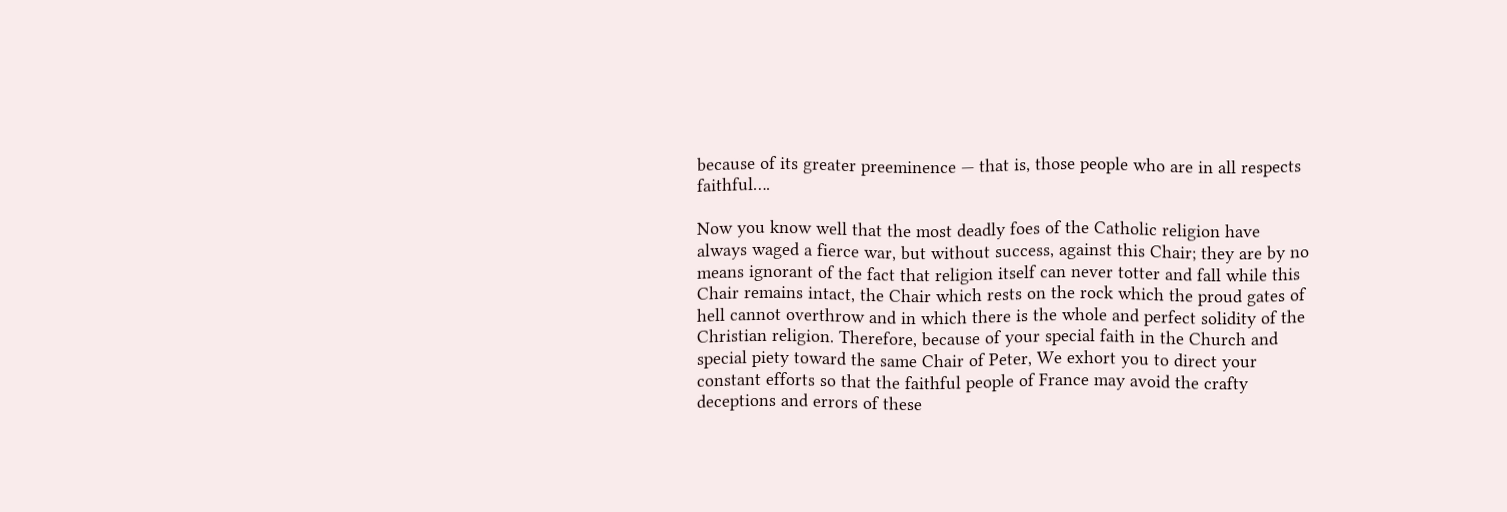because of its greater preeminence — that is, those people who are in all respects faithful….

Now you know well that the most deadly foes of the Catholic religion have always waged a fierce war, but without success, against this Chair; they are by no means ignorant of the fact that religion itself can never totter and fall while this Chair remains intact, the Chair which rests on the rock which the proud gates of hell cannot overthrow and in which there is the whole and perfect solidity of the Christian religion. Therefore, because of your special faith in the Church and special piety toward the same Chair of Peter, We exhort you to direct your constant efforts so that the faithful people of France may avoid the crafty deceptions and errors of these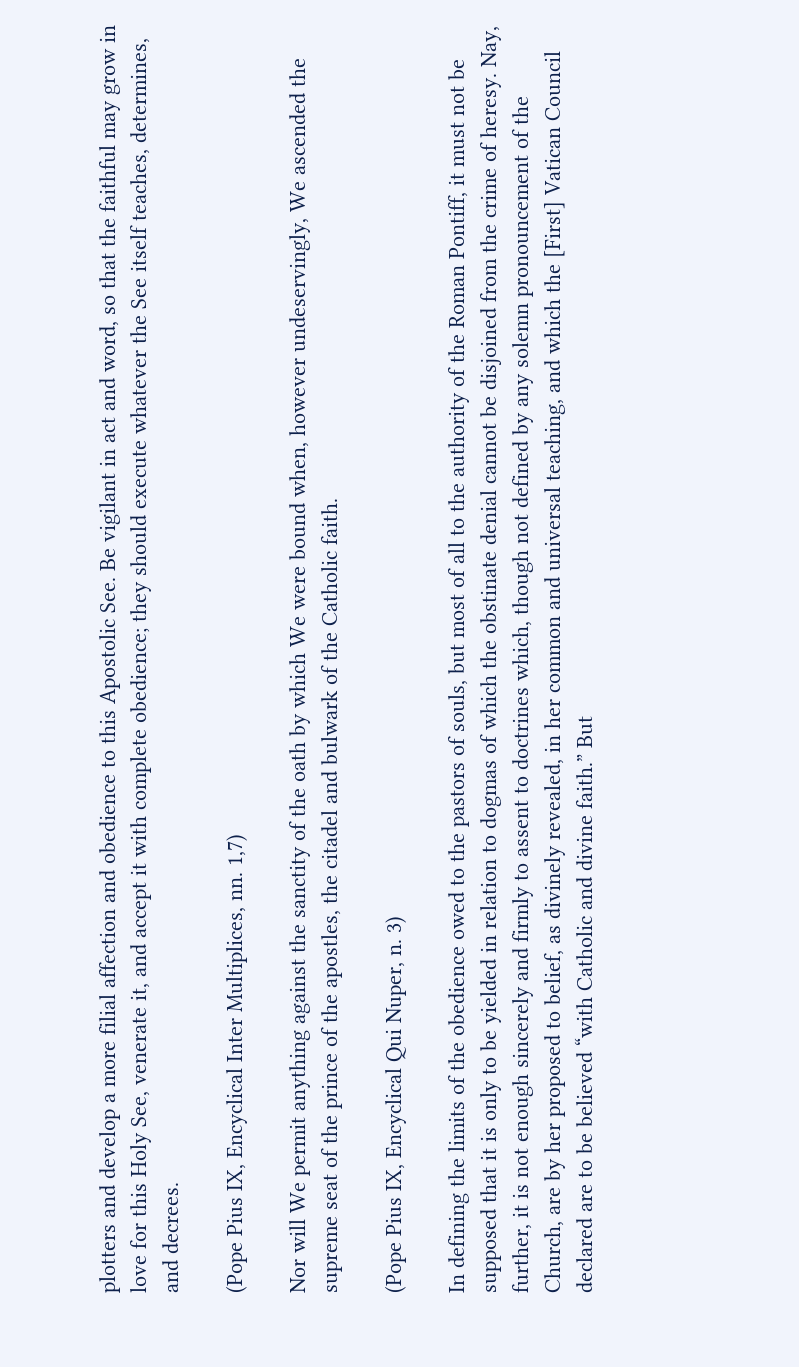plotters and develop a more filial affection and obedience to this Apostolic See. Be vigilant in act and word, so that the faithful may grow in love for this Holy See, venerate it, and accept it with complete obedience; they should execute whatever the See itself teaches, determines, and decrees.

(Pope Pius IX, Encyclical Inter Multiplices, nn. 1,7)

Nor will We permit anything against the sanctity of the oath by which We were bound when, however undeservingly, We ascended the supreme seat of the prince of the apostles, the citadel and bulwark of the Catholic faith.

(Pope Pius IX, Encyclical Qui Nuper, n. 3)

In defining the limits of the obedience owed to the pastors of souls, but most of all to the authority of the Roman Pontiff, it must not be supposed that it is only to be yielded in relation to dogmas of which the obstinate denial cannot be disjoined from the crime of heresy. Nay, further, it is not enough sincerely and firmly to assent to doctrines which, though not defined by any solemn pronouncement of the Church, are by her proposed to belief, as divinely revealed, in her common and universal teaching, and which the [First] Vatican Council declared are to be believed “with Catholic and divine faith.” But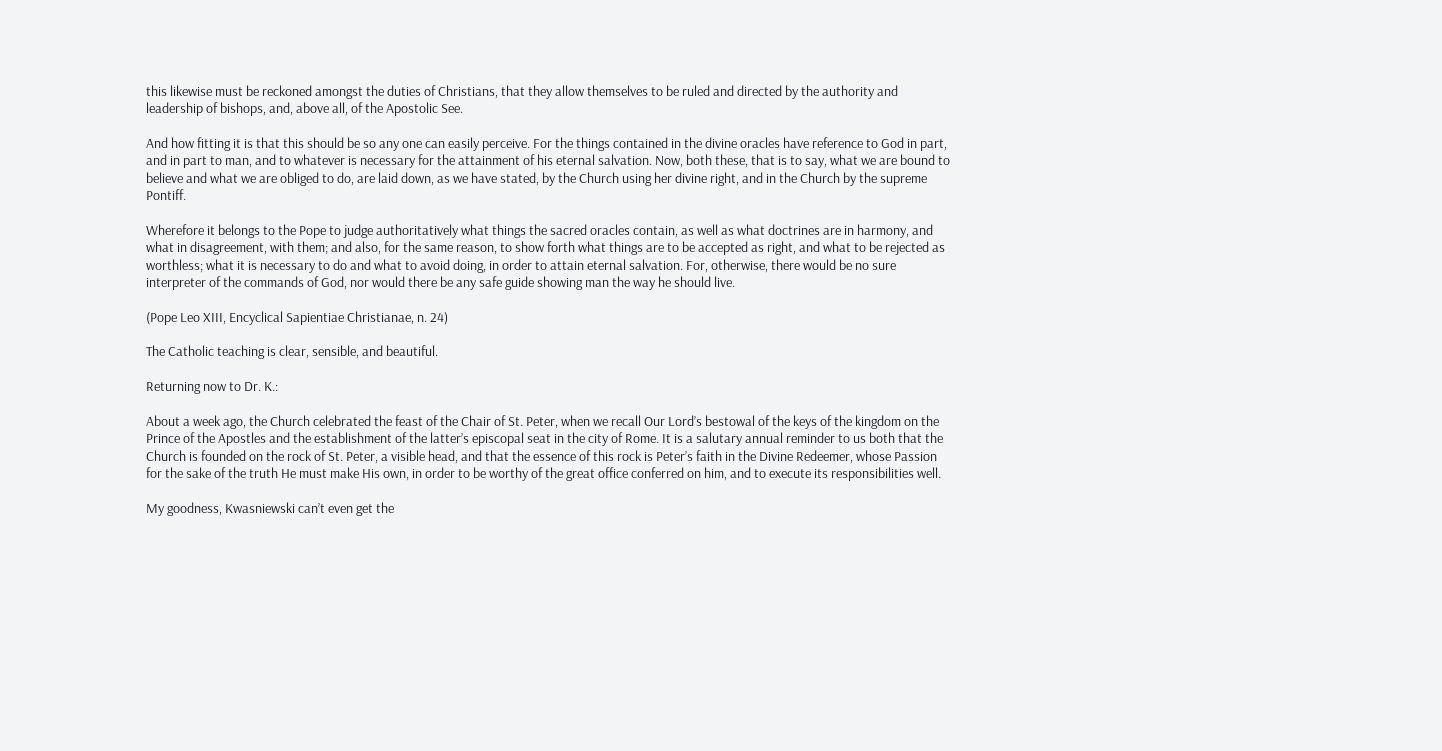this likewise must be reckoned amongst the duties of Christians, that they allow themselves to be ruled and directed by the authority and leadership of bishops, and, above all, of the Apostolic See.

And how fitting it is that this should be so any one can easily perceive. For the things contained in the divine oracles have reference to God in part, and in part to man, and to whatever is necessary for the attainment of his eternal salvation. Now, both these, that is to say, what we are bound to believe and what we are obliged to do, are laid down, as we have stated, by the Church using her divine right, and in the Church by the supreme Pontiff.

Wherefore it belongs to the Pope to judge authoritatively what things the sacred oracles contain, as well as what doctrines are in harmony, and what in disagreement, with them; and also, for the same reason, to show forth what things are to be accepted as right, and what to be rejected as worthless; what it is necessary to do and what to avoid doing, in order to attain eternal salvation. For, otherwise, there would be no sure interpreter of the commands of God, nor would there be any safe guide showing man the way he should live.

(Pope Leo XIII, Encyclical Sapientiae Christianae, n. 24)

The Catholic teaching is clear, sensible, and beautiful.

Returning now to Dr. K.:

About a week ago, the Church celebrated the feast of the Chair of St. Peter, when we recall Our Lord’s bestowal of the keys of the kingdom on the Prince of the Apostles and the establishment of the latter’s episcopal seat in the city of Rome. It is a salutary annual reminder to us both that the Church is founded on the rock of St. Peter, a visible head, and that the essence of this rock is Peter’s faith in the Divine Redeemer, whose Passion for the sake of the truth He must make His own, in order to be worthy of the great office conferred on him, and to execute its responsibilities well.

My goodness, Kwasniewski can’t even get the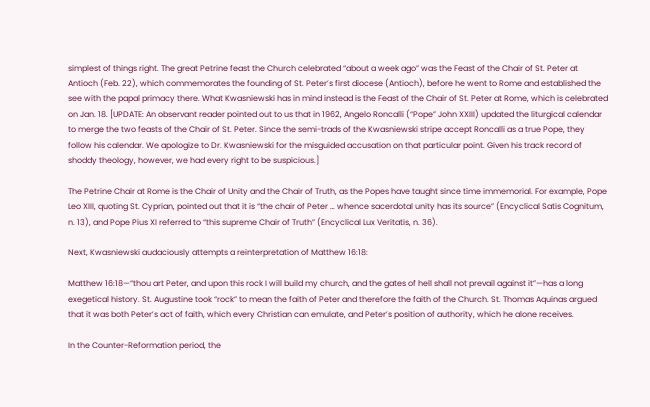simplest of things right. The great Petrine feast the Church celebrated “about a week ago” was the Feast of the Chair of St. Peter at Antioch (Feb. 22), which commemorates the founding of St. Peter’s first diocese (Antioch), before he went to Rome and established the see with the papal primacy there. What Kwasniewski has in mind instead is the Feast of the Chair of St. Peter at Rome, which is celebrated on Jan. 18. [UPDATE: An observant reader pointed out to us that in 1962, Angelo Roncalli (“Pope” John XXIII) updated the liturgical calendar to merge the two feasts of the Chair of St. Peter. Since the semi-trads of the Kwasniewski stripe accept Roncalli as a true Pope, they follow his calendar. We apologize to Dr. Kwasniewski for the misguided accusation on that particular point. Given his track record of shoddy theology, however, we had every right to be suspicious.]

The Petrine Chair at Rome is the Chair of Unity and the Chair of Truth, as the Popes have taught since time immemorial. For example, Pope Leo XIII, quoting St. Cyprian, pointed out that it is “the chair of Peter … whence sacerdotal unity has its source” (Encyclical Satis Cognitum, n. 13), and Pope Pius XI referred to “this supreme Chair of Truth” (Encyclical Lux Veritatis, n. 36).

Next, Kwasniewski audaciously attempts a reinterpretation of Matthew 16:18:

Matthew 16:18—“thou art Peter, and upon this rock I will build my church, and the gates of hell shall not prevail against it”—has a long exegetical history. St. Augustine took “rock” to mean the faith of Peter and therefore the faith of the Church. St. Thomas Aquinas argued that it was both Peter’s act of faith, which every Christian can emulate, and Peter’s position of authority, which he alone receives.

In the Counter-Reformation period, the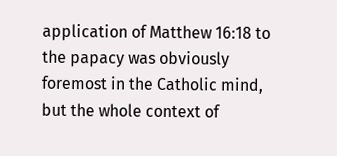application of Matthew 16:18 to the papacy was obviously foremost in the Catholic mind, but the whole context of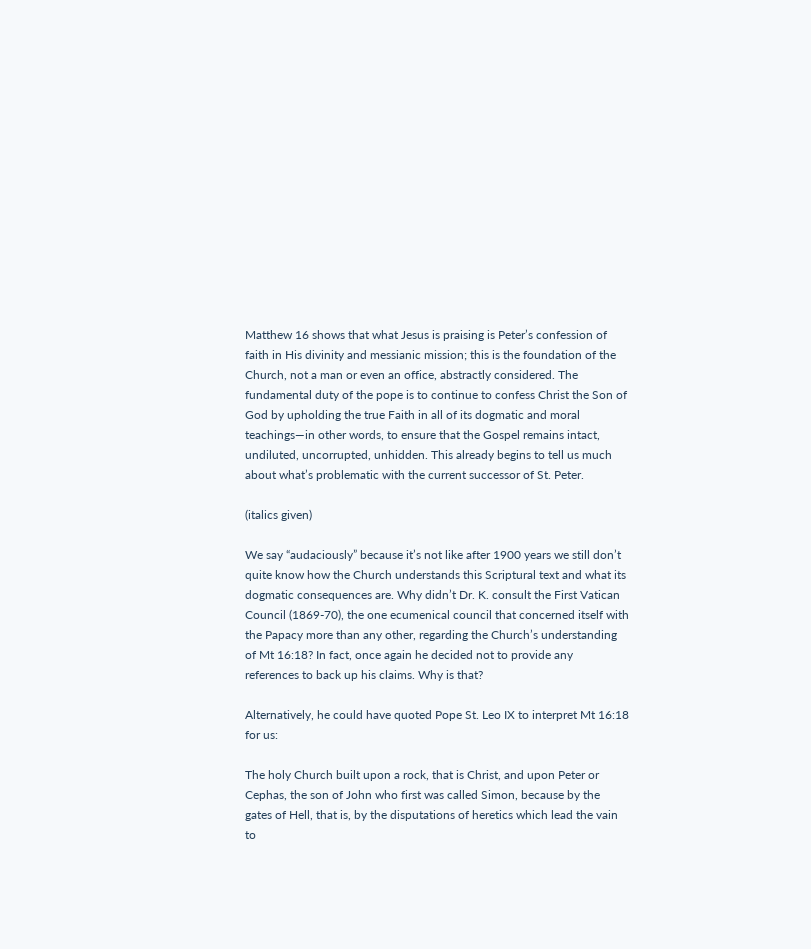Matthew 16 shows that what Jesus is praising is Peter’s confession of faith in His divinity and messianic mission; this is the foundation of the Church, not a man or even an office, abstractly considered. The fundamental duty of the pope is to continue to confess Christ the Son of God by upholding the true Faith in all of its dogmatic and moral teachings—in other words, to ensure that the Gospel remains intact, undiluted, uncorrupted, unhidden. This already begins to tell us much about what’s problematic with the current successor of St. Peter.

(italics given)

We say “audaciously” because it’s not like after 1900 years we still don’t quite know how the Church understands this Scriptural text and what its dogmatic consequences are. Why didn’t Dr. K. consult the First Vatican Council (1869-70), the one ecumenical council that concerned itself with the Papacy more than any other, regarding the Church’s understanding of Mt 16:18? In fact, once again he decided not to provide any references to back up his claims. Why is that?

Alternatively, he could have quoted Pope St. Leo IX to interpret Mt 16:18 for us:

The holy Church built upon a rock, that is Christ, and upon Peter or Cephas, the son of John who first was called Simon, because by the gates of Hell, that is, by the disputations of heretics which lead the vain to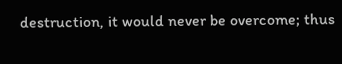destruction, it would never be overcome; thus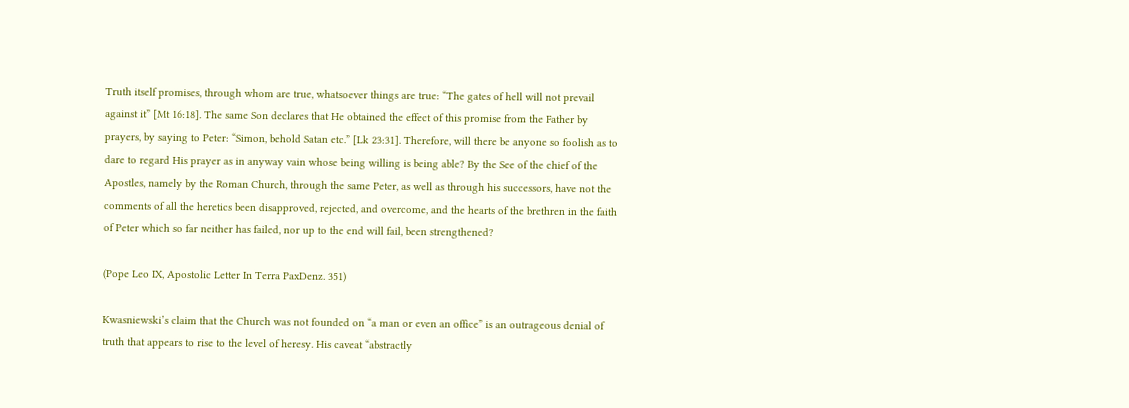Truth itself promises, through whom are true, whatsoever things are true: “The gates of hell will not prevail against it” [Mt 16:18]. The same Son declares that He obtained the effect of this promise from the Father by prayers, by saying to Peter: “Simon, behold Satan etc.” [Lk 23:31]. Therefore, will there be anyone so foolish as to dare to regard His prayer as in anyway vain whose being willing is being able? By the See of the chief of the Apostles, namely by the Roman Church, through the same Peter, as well as through his successors, have not the comments of all the heretics been disapproved, rejected, and overcome, and the hearts of the brethren in the faith of Peter which so far neither has failed, nor up to the end will fail, been strengthened?

(Pope Leo IX, Apostolic Letter In Terra PaxDenz. 351)

Kwasniewski’s claim that the Church was not founded on “a man or even an office” is an outrageous denial of truth that appears to rise to the level of heresy. His caveat “abstractly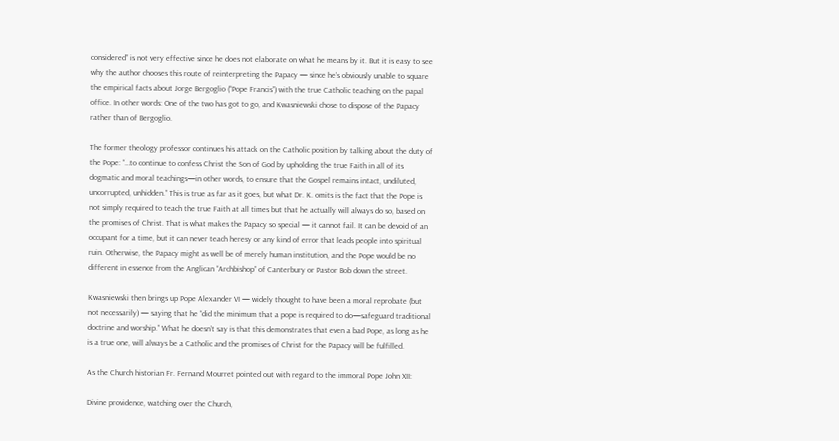considered” is not very effective since he does not elaborate on what he means by it. But it is easy to see why the author chooses this route of reinterpreting the Papacy — since he’s obviously unable to square the empirical facts about Jorge Bergoglio (“Pope Francis”) with the true Catholic teaching on the papal office. In other words: One of the two has got to go, and Kwasniewski chose to dispose of the Papacy rather than of Bergoglio.

The former theology professor continues his attack on the Catholic position by talking about the duty of the Pope: “…to continue to confess Christ the Son of God by upholding the true Faith in all of its dogmatic and moral teachings—in other words, to ensure that the Gospel remains intact, undiluted, uncorrupted, unhidden.” This is true as far as it goes, but what Dr. K. omits is the fact that the Pope is not simply required to teach the true Faith at all times but that he actually will always do so, based on the promises of Christ. That is what makes the Papacy so special — it cannot fail. It can be devoid of an occupant for a time, but it can never teach heresy or any kind of error that leads people into spiritual ruin. Otherwise, the Papacy might as well be of merely human institution, and the Pope would be no different in essence from the Anglican “Archbishop” of Canterbury or Pastor Bob down the street.

Kwasniewski then brings up Pope Alexander VI — widely thought to have been a moral reprobate (but not necessarily) — saying that he “did the minimum that a pope is required to do—safeguard traditional doctrine and worship.” What he doesn’t say is that this demonstrates that even a bad Pope, as long as he is a true one, will always be a Catholic and the promises of Christ for the Papacy will be fulfilled.

As the Church historian Fr. Fernand Mourret pointed out with regard to the immoral Pope John XII:

Divine providence, watching over the Church,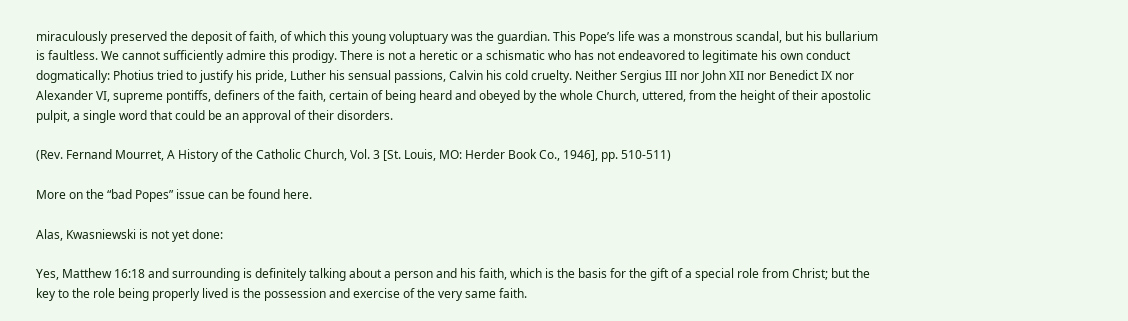miraculously preserved the deposit of faith, of which this young voluptuary was the guardian. This Pope’s life was a monstrous scandal, but his bullarium is faultless. We cannot sufficiently admire this prodigy. There is not a heretic or a schismatic who has not endeavored to legitimate his own conduct dogmatically: Photius tried to justify his pride, Luther his sensual passions, Calvin his cold cruelty. Neither Sergius III nor John XII nor Benedict IX nor Alexander VI, supreme pontiffs, definers of the faith, certain of being heard and obeyed by the whole Church, uttered, from the height of their apostolic pulpit, a single word that could be an approval of their disorders.

(Rev. Fernand Mourret, A History of the Catholic Church, Vol. 3 [St. Louis, MO: Herder Book Co., 1946], pp. 510-511)

More on the “bad Popes” issue can be found here.

Alas, Kwasniewski is not yet done:

Yes, Matthew 16:18 and surrounding is definitely talking about a person and his faith, which is the basis for the gift of a special role from Christ; but the key to the role being properly lived is the possession and exercise of the very same faith.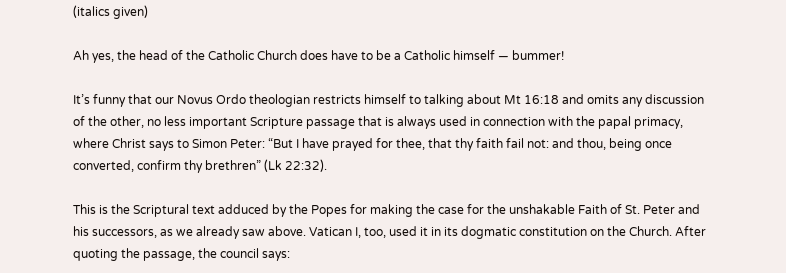(italics given)

Ah yes, the head of the Catholic Church does have to be a Catholic himself — bummer!

It’s funny that our Novus Ordo theologian restricts himself to talking about Mt 16:18 and omits any discussion of the other, no less important Scripture passage that is always used in connection with the papal primacy, where Christ says to Simon Peter: “But I have prayed for thee, that thy faith fail not: and thou, being once converted, confirm thy brethren” (Lk 22:32).

This is the Scriptural text adduced by the Popes for making the case for the unshakable Faith of St. Peter and his successors, as we already saw above. Vatican I, too, used it in its dogmatic constitution on the Church. After quoting the passage, the council says: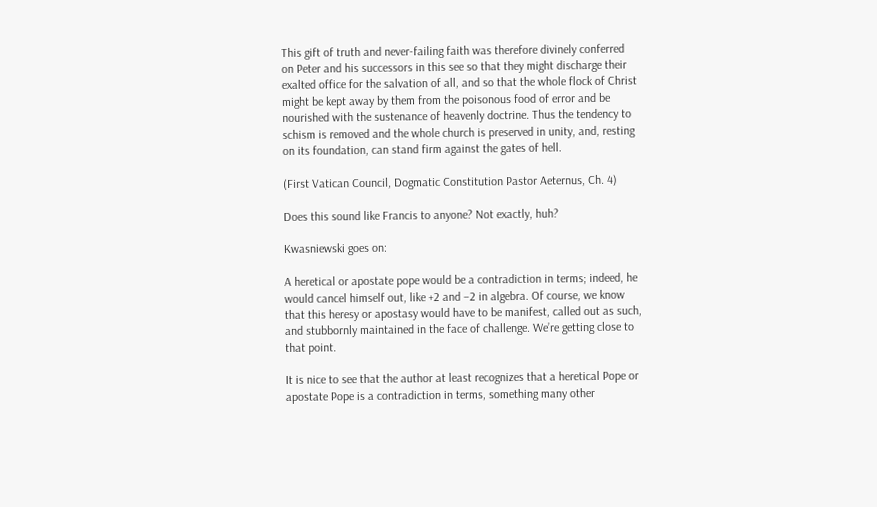This gift of truth and never-failing faith was therefore divinely conferred on Peter and his successors in this see so that they might discharge their exalted office for the salvation of all, and so that the whole flock of Christ might be kept away by them from the poisonous food of error and be nourished with the sustenance of heavenly doctrine. Thus the tendency to schism is removed and the whole church is preserved in unity, and, resting on its foundation, can stand firm against the gates of hell.

(First Vatican Council, Dogmatic Constitution Pastor Aeternus, Ch. 4)

Does this sound like Francis to anyone? Not exactly, huh?

Kwasniewski goes on:

A heretical or apostate pope would be a contradiction in terms; indeed, he would cancel himself out, like +2 and –2 in algebra. Of course, we know that this heresy or apostasy would have to be manifest, called out as such, and stubbornly maintained in the face of challenge. We’re getting close to that point.

It is nice to see that the author at least recognizes that a heretical Pope or apostate Pope is a contradiction in terms, something many other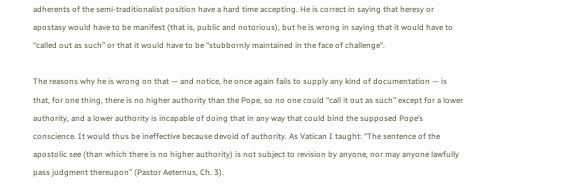adherents of the semi-traditionalist position have a hard time accepting. He is correct in saying that heresy or apostasy would have to be manifest (that is, public and notorious), but he is wrong in saying that it would have to “called out as such” or that it would have to be “stubbornly maintained in the face of challenge“.

The reasons why he is wrong on that — and notice, he once again fails to supply any kind of documentation — is that, for one thing, there is no higher authority than the Pope, so no one could “call it out as such” except for a lower authority, and a lower authority is incapable of doing that in any way that could bind the supposed Pope’s conscience. It would thus be ineffective because devoid of authority. As Vatican I taught: “The sentence of the apostolic see (than which there is no higher authority) is not subject to revision by anyone, nor may anyone lawfully pass judgment thereupon” (Pastor Aeternus, Ch. 3).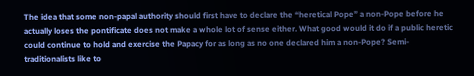The idea that some non-papal authority should first have to declare the “heretical Pope” a non-Pope before he actually loses the pontificate does not make a whole lot of sense either. What good would it do if a public heretic could continue to hold and exercise the Papacy for as long as no one declared him a non-Pope? Semi-traditionalists like to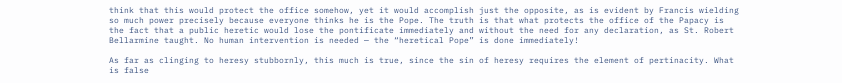think that this would protect the office somehow, yet it would accomplish just the opposite, as is evident by Francis wielding so much power precisely because everyone thinks he is the Pope. The truth is that what protects the office of the Papacy is the fact that a public heretic would lose the pontificate immediately and without the need for any declaration, as St. Robert Bellarmine taught. No human intervention is needed — the “heretical Pope” is done immediately!

As far as clinging to heresy stubbornly, this much is true, since the sin of heresy requires the element of pertinacity. What is false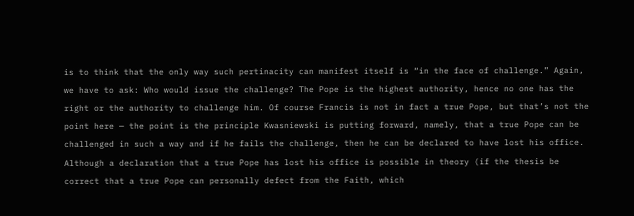is to think that the only way such pertinacity can manifest itself is “in the face of challenge.” Again, we have to ask: Who would issue the challenge? The Pope is the highest authority, hence no one has the right or the authority to challenge him. Of course Francis is not in fact a true Pope, but that’s not the point here — the point is the principle Kwasniewski is putting forward, namely, that a true Pope can be challenged in such a way and if he fails the challenge, then he can be declared to have lost his office. Although a declaration that a true Pope has lost his office is possible in theory (if the thesis be correct that a true Pope can personally defect from the Faith, which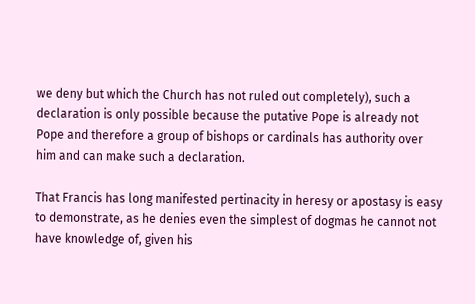we deny but which the Church has not ruled out completely), such a declaration is only possible because the putative Pope is already not Pope and therefore a group of bishops or cardinals has authority over him and can make such a declaration.

That Francis has long manifested pertinacity in heresy or apostasy is easy to demonstrate, as he denies even the simplest of dogmas he cannot not have knowledge of, given his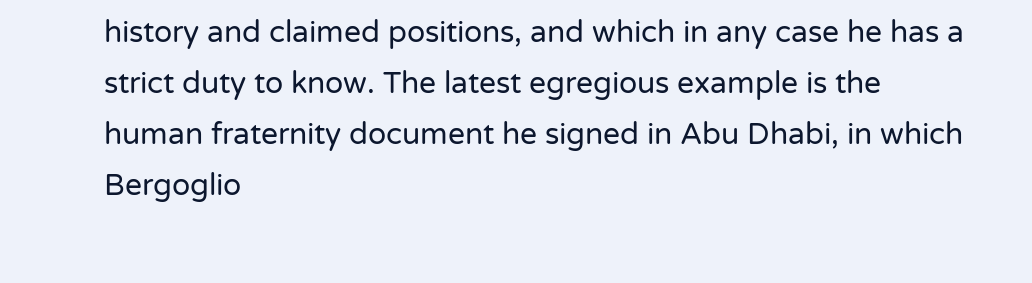history and claimed positions, and which in any case he has a strict duty to know. The latest egregious example is the human fraternity document he signed in Abu Dhabi, in which Bergoglio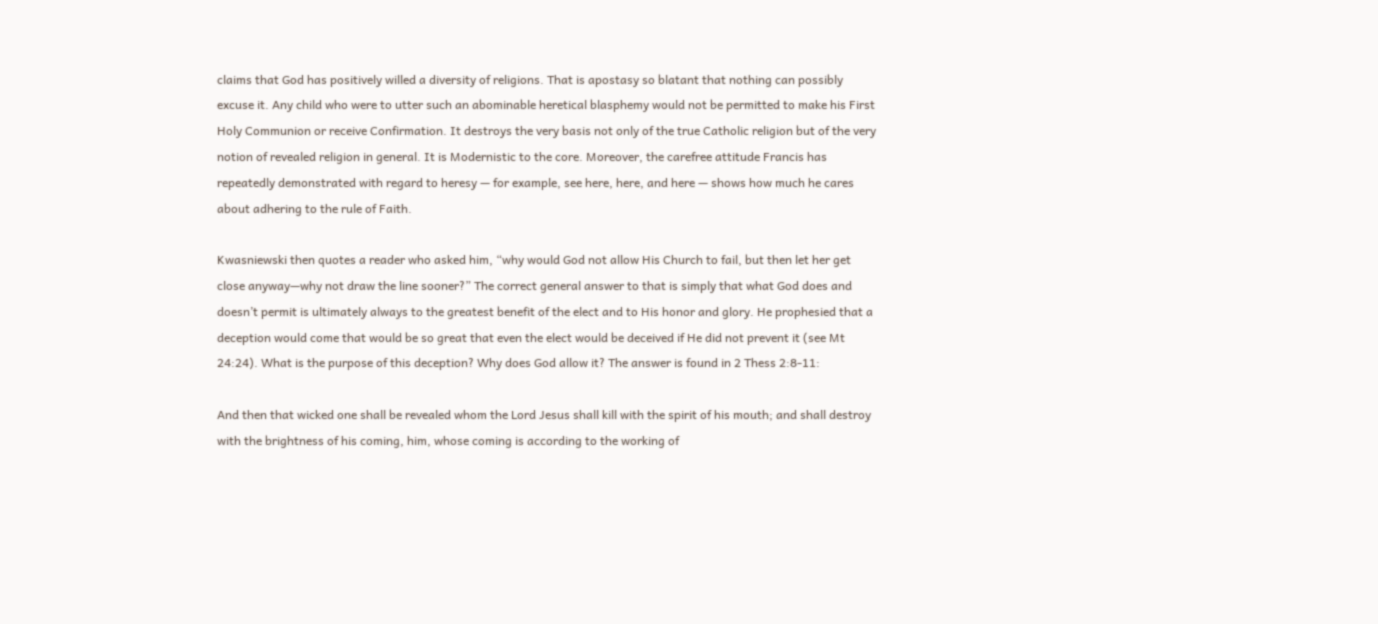claims that God has positively willed a diversity of religions. That is apostasy so blatant that nothing can possibly excuse it. Any child who were to utter such an abominable heretical blasphemy would not be permitted to make his First Holy Communion or receive Confirmation. It destroys the very basis not only of the true Catholic religion but of the very notion of revealed religion in general. It is Modernistic to the core. Moreover, the carefree attitude Francis has repeatedly demonstrated with regard to heresy — for example, see here, here, and here — shows how much he cares about adhering to the rule of Faith.

Kwasniewski then quotes a reader who asked him, “why would God not allow His Church to fail, but then let her get close anyway—why not draw the line sooner?” The correct general answer to that is simply that what God does and doesn’t permit is ultimately always to the greatest benefit of the elect and to His honor and glory. He prophesied that a deception would come that would be so great that even the elect would be deceived if He did not prevent it (see Mt 24:24). What is the purpose of this deception? Why does God allow it? The answer is found in 2 Thess 2:8-11:

And then that wicked one shall be revealed whom the Lord Jesus shall kill with the spirit of his mouth; and shall destroy with the brightness of his coming, him, whose coming is according to the working of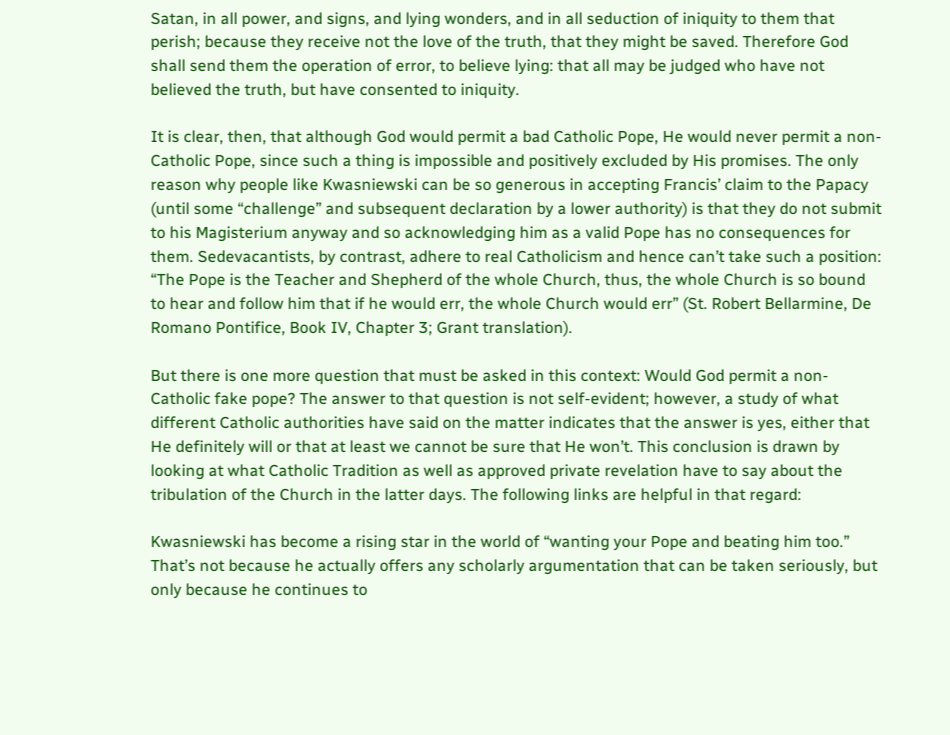Satan, in all power, and signs, and lying wonders, and in all seduction of iniquity to them that perish; because they receive not the love of the truth, that they might be saved. Therefore God shall send them the operation of error, to believe lying: that all may be judged who have not believed the truth, but have consented to iniquity.

It is clear, then, that although God would permit a bad Catholic Pope, He would never permit a non-Catholic Pope, since such a thing is impossible and positively excluded by His promises. The only reason why people like Kwasniewski can be so generous in accepting Francis’ claim to the Papacy (until some “challenge” and subsequent declaration by a lower authority) is that they do not submit to his Magisterium anyway and so acknowledging him as a valid Pope has no consequences for them. Sedevacantists, by contrast, adhere to real Catholicism and hence can’t take such a position: “The Pope is the Teacher and Shepherd of the whole Church, thus, the whole Church is so bound to hear and follow him that if he would err, the whole Church would err” (St. Robert Bellarmine, De Romano Pontifice, Book IV, Chapter 3; Grant translation).

But there is one more question that must be asked in this context: Would God permit a non-Catholic fake pope? The answer to that question is not self-evident; however, a study of what different Catholic authorities have said on the matter indicates that the answer is yes, either that He definitely will or that at least we cannot be sure that He won’t. This conclusion is drawn by looking at what Catholic Tradition as well as approved private revelation have to say about the tribulation of the Church in the latter days. The following links are helpful in that regard:

Kwasniewski has become a rising star in the world of “wanting your Pope and beating him too.” That’s not because he actually offers any scholarly argumentation that can be taken seriously, but only because he continues to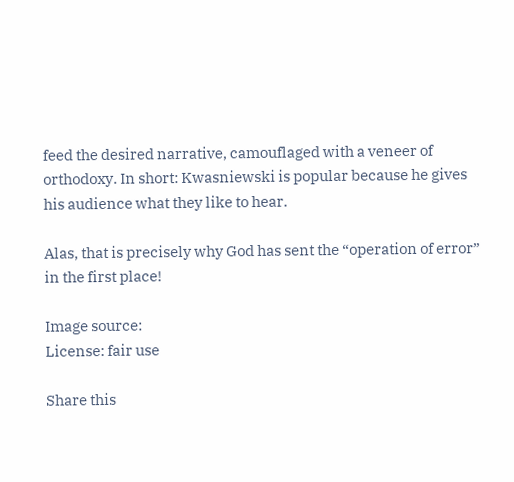feed the desired narrative, camouflaged with a veneer of orthodoxy. In short: Kwasniewski is popular because he gives his audience what they like to hear.

Alas, that is precisely why God has sent the “operation of error” in the first place!

Image source:
License: fair use

Share this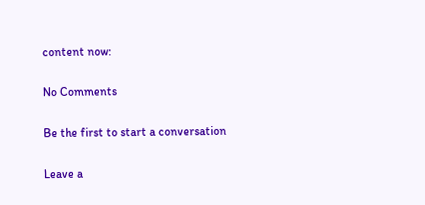content now:

No Comments

Be the first to start a conversation

Leave a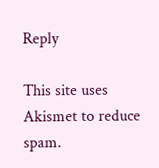Reply

This site uses Akismet to reduce spam.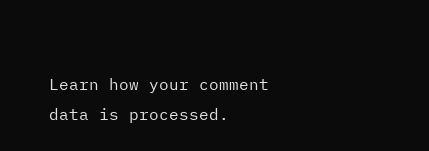Learn how your comment data is processed.